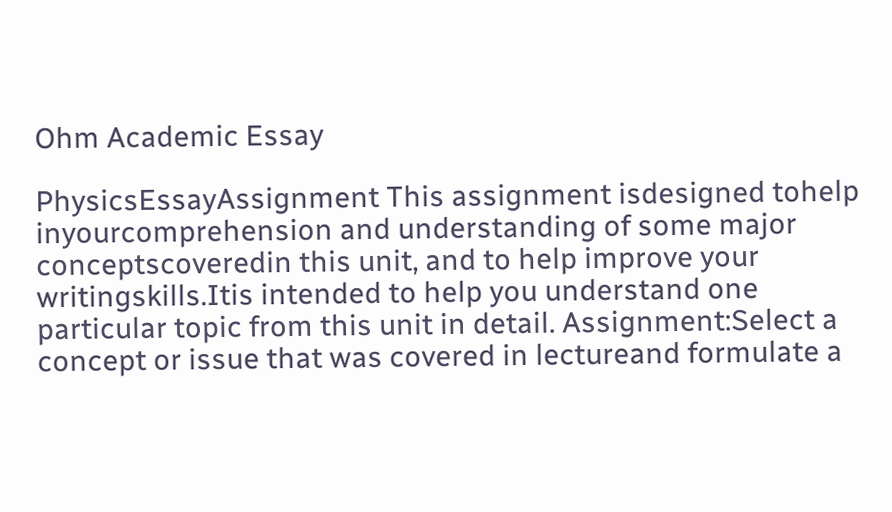Ohm Academic Essay

PhysicsEssayAssignment This assignment isdesigned tohelp inyourcomprehension and understanding of some major conceptscoveredin this unit, and to help improve your writingskills.Itis intended to help you understand one particular topic from this unit in detail. Assignment:Select a concept or issue that was covered in lectureand formulate a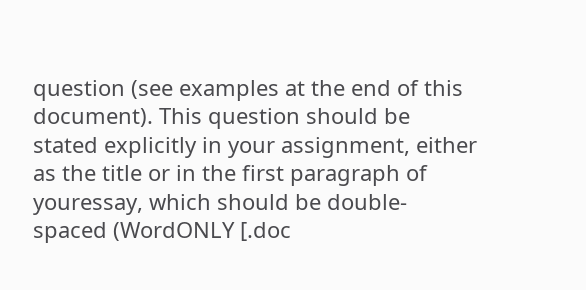question (see examples at the end of this document). This question should be stated explicitly in your assignment, either as the title or in the first paragraph of youressay, which should be double-spaced (WordONLY [.doc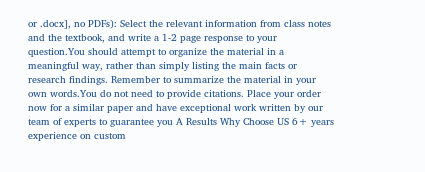or .docx], no PDFs): Select the relevant information from class notes and the textbook, and write a 1-2 page response to your question.You should attempt to organize the material in a meaningful way, rather than simply listing the main facts or research findings. Remember to summarize the material in your own words.You do not need to provide citations. Place your order now for a similar paper and have exceptional work written by our team of experts to guarantee you A Results Why Choose US 6+ years experience on custom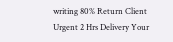writing 80% Return Client Urgent 2 Hrs Delivery Your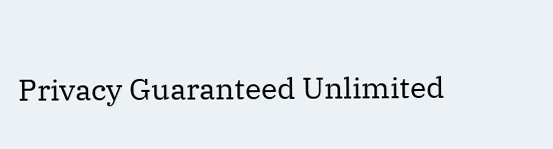Privacy Guaranteed Unlimited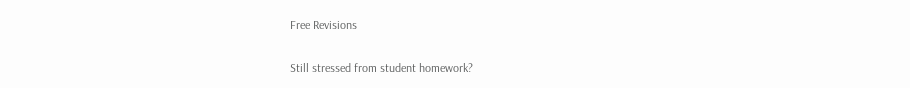Free Revisions

Still stressed from student homework?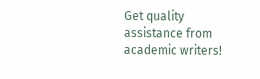Get quality assistance from academic writers!